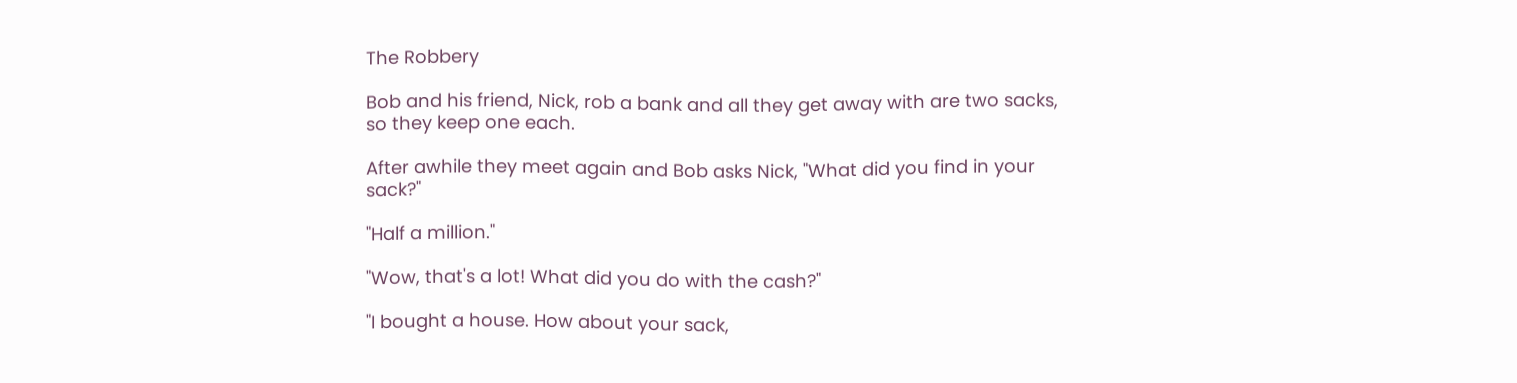The Robbery

Bob and his friend, Nick, rob a bank and all they get away with are two sacks, so they keep one each.

After awhile they meet again and Bob asks Nick, "What did you find in your sack?"

"Half a million."

"Wow, that's a lot! What did you do with the cash?"

"I bought a house. How about your sack,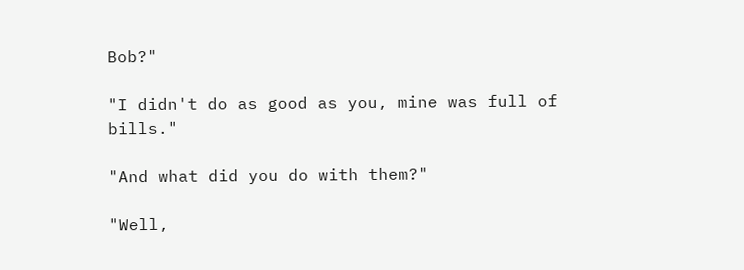Bob?"

"I didn't do as good as you, mine was full of bills."

"And what did you do with them?"

"Well,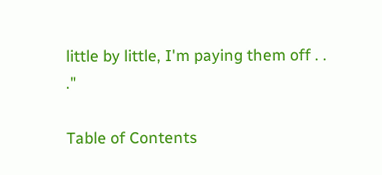little by little, I'm paying them off . . ."

Table of Contents